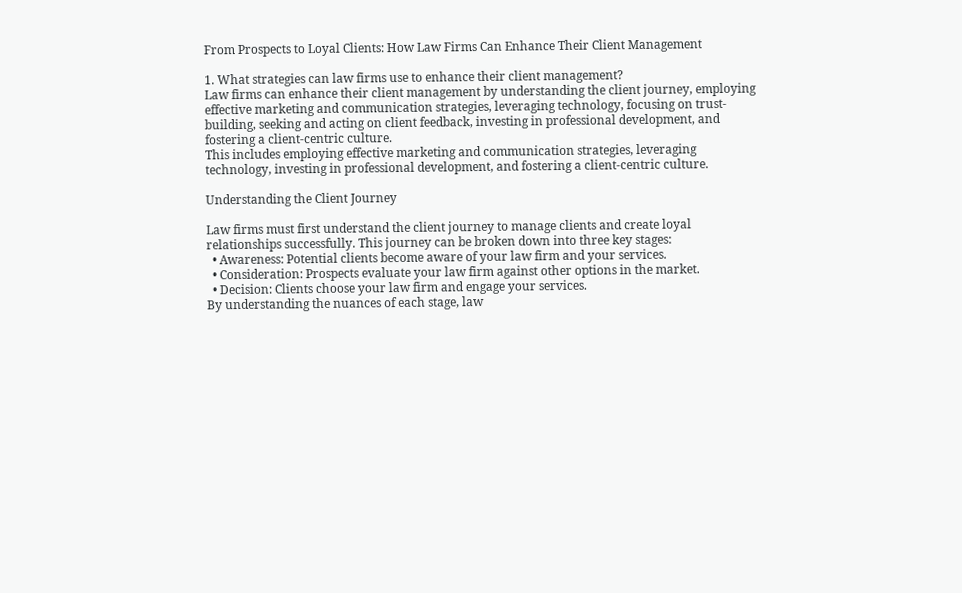From Prospects to Loyal Clients: How Law Firms Can Enhance Their Client Management

1. What strategies can law firms use to enhance their client management?
Law firms can enhance their client management by understanding the client journey, employing effective marketing and communication strategies, leveraging technology, focusing on trust-building, seeking and acting on client feedback, investing in professional development, and fostering a client-centric culture.
This includes employing effective marketing and communication strategies, leveraging technology, investing in professional development, and fostering a client-centric culture.

Understanding the Client Journey

Law firms must first understand the client journey to manage clients and create loyal relationships successfully. This journey can be broken down into three key stages:
  • Awareness: Potential clients become aware of your law firm and your services.
  • Consideration: Prospects evaluate your law firm against other options in the market.
  • Decision: Clients choose your law firm and engage your services.
By understanding the nuances of each stage, law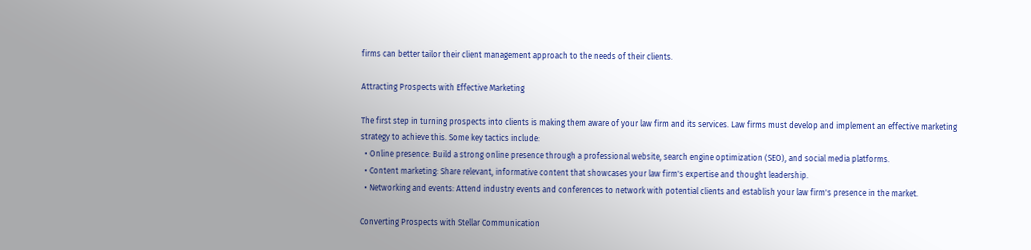firms can better tailor their client management approach to the needs of their clients.

Attracting Prospects with Effective Marketing

The first step in turning prospects into clients is making them aware of your law firm and its services. Law firms must develop and implement an effective marketing strategy to achieve this. Some key tactics include:
  • Online presence: Build a strong online presence through a professional website, search engine optimization (SEO), and social media platforms.
  • Content marketing: Share relevant, informative content that showcases your law firm's expertise and thought leadership.
  • Networking and events: Attend industry events and conferences to network with potential clients and establish your law firm's presence in the market.

Converting Prospects with Stellar Communication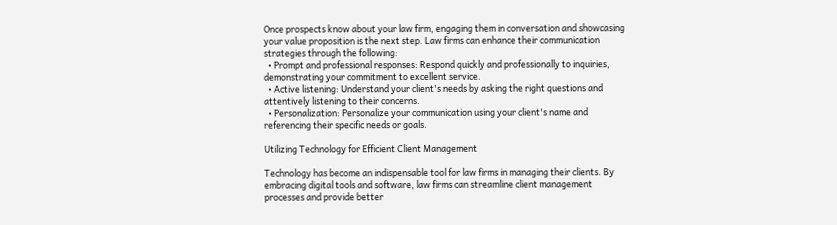Once prospects know about your law firm, engaging them in conversation and showcasing your value proposition is the next step. Law firms can enhance their communication strategies through the following:
  • Prompt and professional responses: Respond quickly and professionally to inquiries, demonstrating your commitment to excellent service.
  • Active listening: Understand your client's needs by asking the right questions and attentively listening to their concerns.
  • Personalization: Personalize your communication using your client's name and referencing their specific needs or goals.

Utilizing Technology for Efficient Client Management

Technology has become an indispensable tool for law firms in managing their clients. By embracing digital tools and software, law firms can streamline client management processes and provide better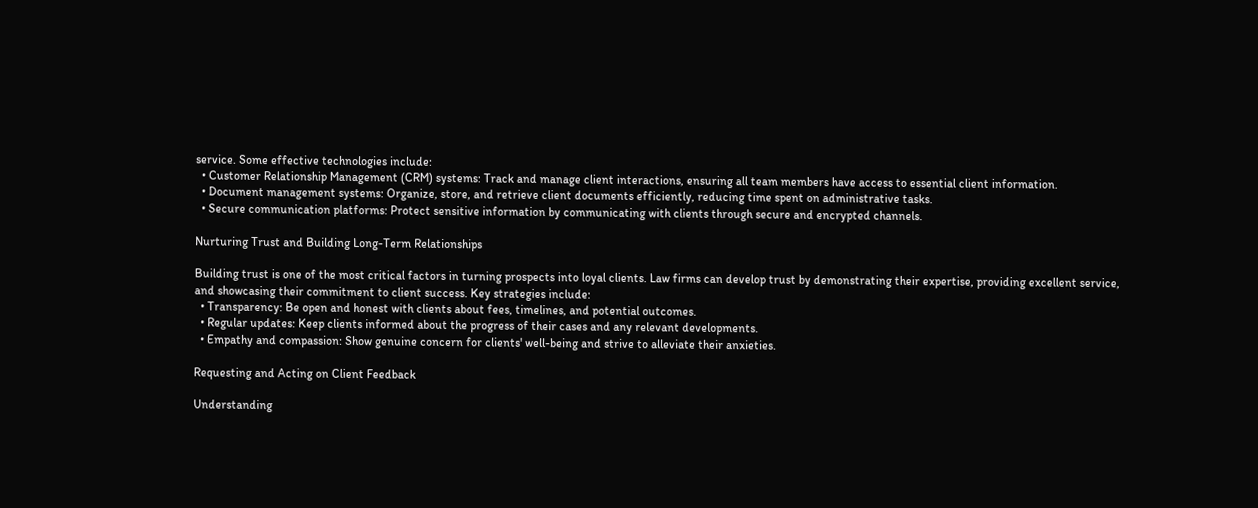service. Some effective technologies include:
  • Customer Relationship Management (CRM) systems: Track and manage client interactions, ensuring all team members have access to essential client information.
  • Document management systems: Organize, store, and retrieve client documents efficiently, reducing time spent on administrative tasks.
  • Secure communication platforms: Protect sensitive information by communicating with clients through secure and encrypted channels.

Nurturing Trust and Building Long-Term Relationships

Building trust is one of the most critical factors in turning prospects into loyal clients. Law firms can develop trust by demonstrating their expertise, providing excellent service, and showcasing their commitment to client success. Key strategies include:
  • Transparency: Be open and honest with clients about fees, timelines, and potential outcomes.
  • Regular updates: Keep clients informed about the progress of their cases and any relevant developments.
  • Empathy and compassion: Show genuine concern for clients' well-being and strive to alleviate their anxieties.

Requesting and Acting on Client Feedback

Understanding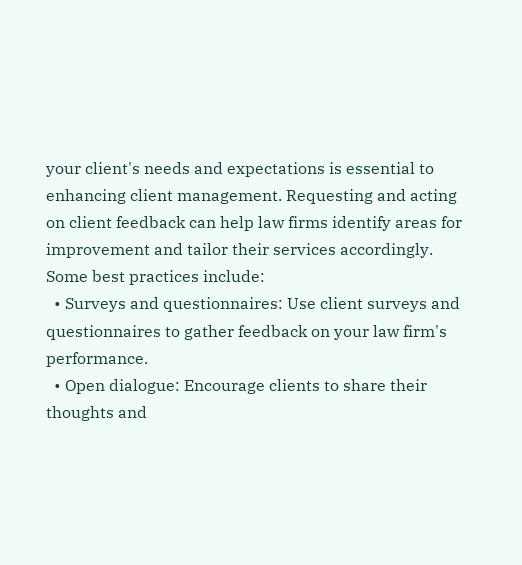your client's needs and expectations is essential to enhancing client management. Requesting and acting on client feedback can help law firms identify areas for improvement and tailor their services accordingly. Some best practices include:
  • Surveys and questionnaires: Use client surveys and questionnaires to gather feedback on your law firm's performance.
  • Open dialogue: Encourage clients to share their thoughts and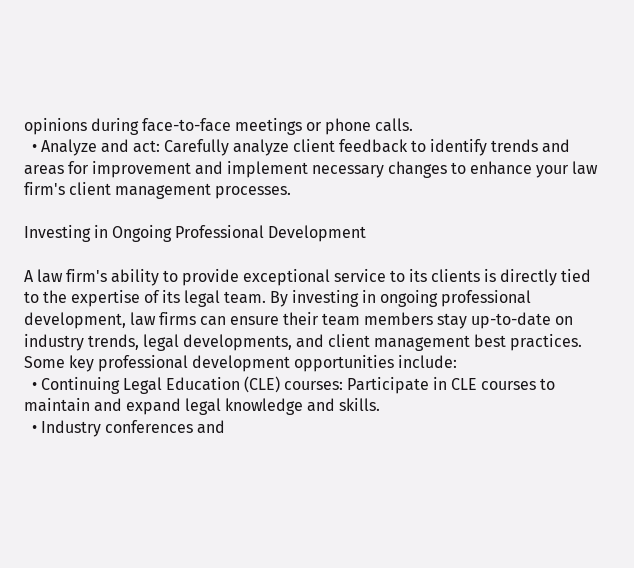opinions during face-to-face meetings or phone calls.
  • Analyze and act: Carefully analyze client feedback to identify trends and areas for improvement and implement necessary changes to enhance your law firm's client management processes.

Investing in Ongoing Professional Development

A law firm's ability to provide exceptional service to its clients is directly tied to the expertise of its legal team. By investing in ongoing professional development, law firms can ensure their team members stay up-to-date on industry trends, legal developments, and client management best practices. Some key professional development opportunities include:
  • Continuing Legal Education (CLE) courses: Participate in CLE courses to maintain and expand legal knowledge and skills.
  • Industry conferences and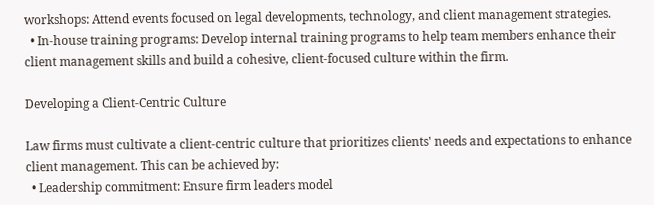workshops: Attend events focused on legal developments, technology, and client management strategies.
  • In-house training programs: Develop internal training programs to help team members enhance their client management skills and build a cohesive, client-focused culture within the firm.

Developing a Client-Centric Culture

Law firms must cultivate a client-centric culture that prioritizes clients' needs and expectations to enhance client management. This can be achieved by:
  • Leadership commitment: Ensure firm leaders model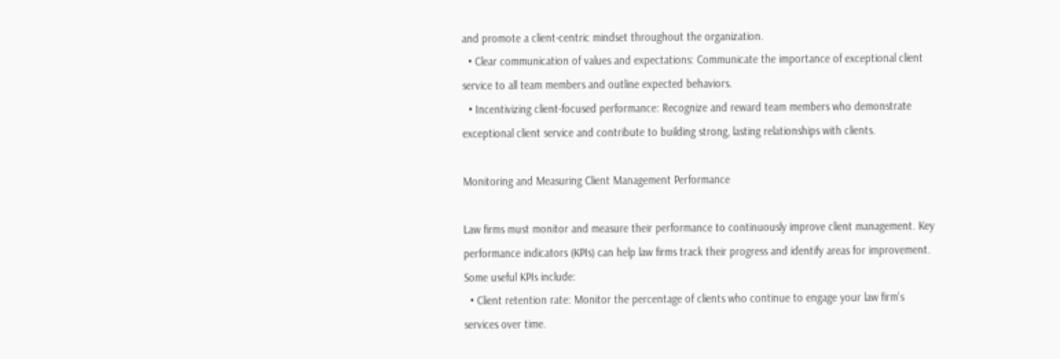and promote a client-centric mindset throughout the organization.
  • Clear communication of values and expectations: Communicate the importance of exceptional client service to all team members and outline expected behaviors.
  • Incentivizing client-focused performance: Recognize and reward team members who demonstrate exceptional client service and contribute to building strong, lasting relationships with clients.

Monitoring and Measuring Client Management Performance

Law firms must monitor and measure their performance to continuously improve client management. Key performance indicators (KPIs) can help law firms track their progress and identify areas for improvement. Some useful KPIs include:
  • Client retention rate: Monitor the percentage of clients who continue to engage your law firm's services over time.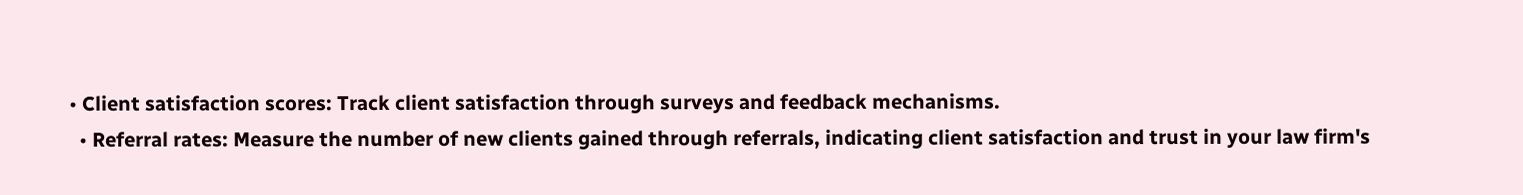• Client satisfaction scores: Track client satisfaction through surveys and feedback mechanisms.
  • Referral rates: Measure the number of new clients gained through referrals, indicating client satisfaction and trust in your law firm's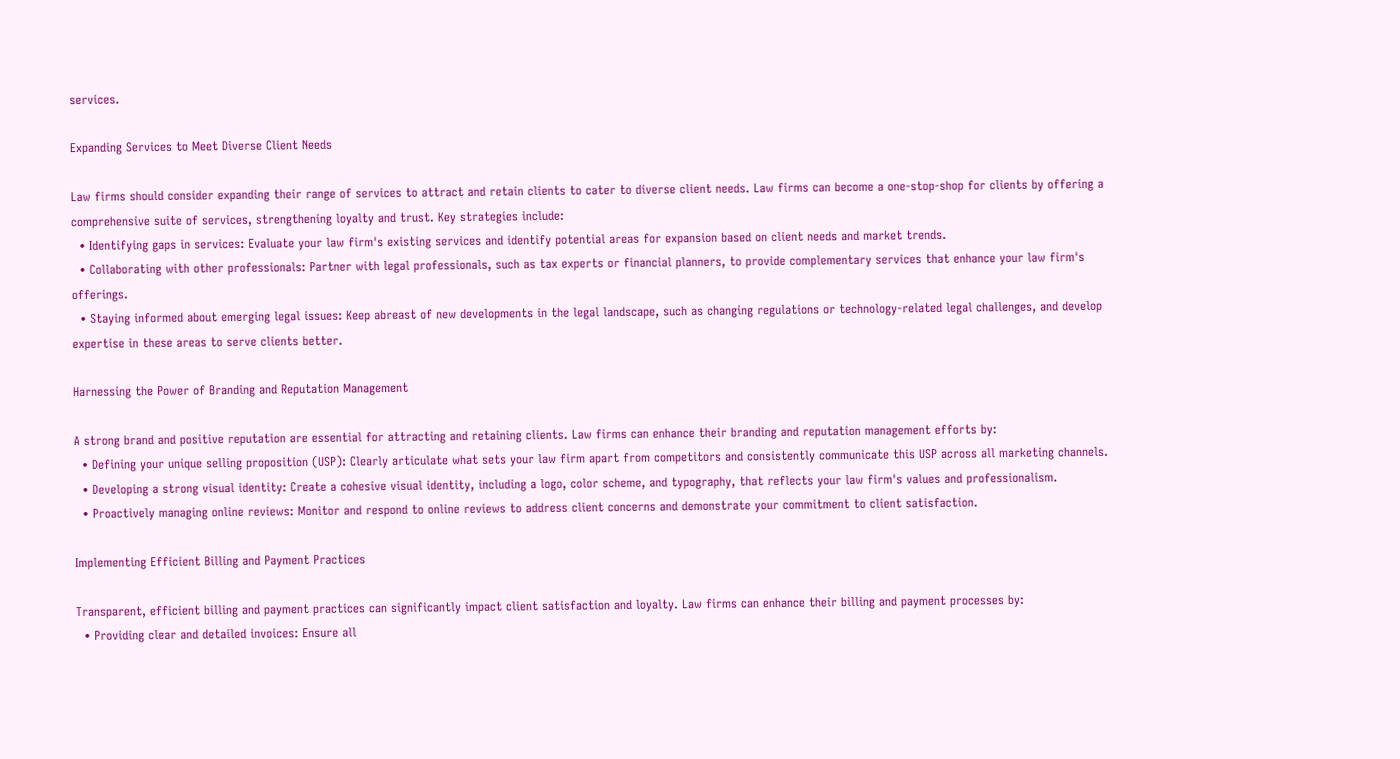services.

Expanding Services to Meet Diverse Client Needs

Law firms should consider expanding their range of services to attract and retain clients to cater to diverse client needs. Law firms can become a one-stop-shop for clients by offering a comprehensive suite of services, strengthening loyalty and trust. Key strategies include:
  • Identifying gaps in services: Evaluate your law firm's existing services and identify potential areas for expansion based on client needs and market trends.
  • Collaborating with other professionals: Partner with legal professionals, such as tax experts or financial planners, to provide complementary services that enhance your law firm's offerings.
  • Staying informed about emerging legal issues: Keep abreast of new developments in the legal landscape, such as changing regulations or technology-related legal challenges, and develop expertise in these areas to serve clients better.

Harnessing the Power of Branding and Reputation Management

A strong brand and positive reputation are essential for attracting and retaining clients. Law firms can enhance their branding and reputation management efforts by:
  • Defining your unique selling proposition (USP): Clearly articulate what sets your law firm apart from competitors and consistently communicate this USP across all marketing channels.
  • Developing a strong visual identity: Create a cohesive visual identity, including a logo, color scheme, and typography, that reflects your law firm's values and professionalism.
  • Proactively managing online reviews: Monitor and respond to online reviews to address client concerns and demonstrate your commitment to client satisfaction.

Implementing Efficient Billing and Payment Practices

Transparent, efficient billing and payment practices can significantly impact client satisfaction and loyalty. Law firms can enhance their billing and payment processes by:
  • Providing clear and detailed invoices: Ensure all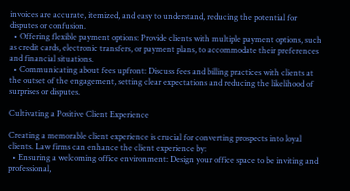invoices are accurate, itemized, and easy to understand, reducing the potential for disputes or confusion.
  • Offering flexible payment options: Provide clients with multiple payment options, such as credit cards, electronic transfers, or payment plans, to accommodate their preferences and financial situations.
  • Communicating about fees upfront: Discuss fees and billing practices with clients at the outset of the engagement, setting clear expectations and reducing the likelihood of surprises or disputes.

Cultivating a Positive Client Experience

Creating a memorable client experience is crucial for converting prospects into loyal clients. Law firms can enhance the client experience by:
  • Ensuring a welcoming office environment: Design your office space to be inviting and professional,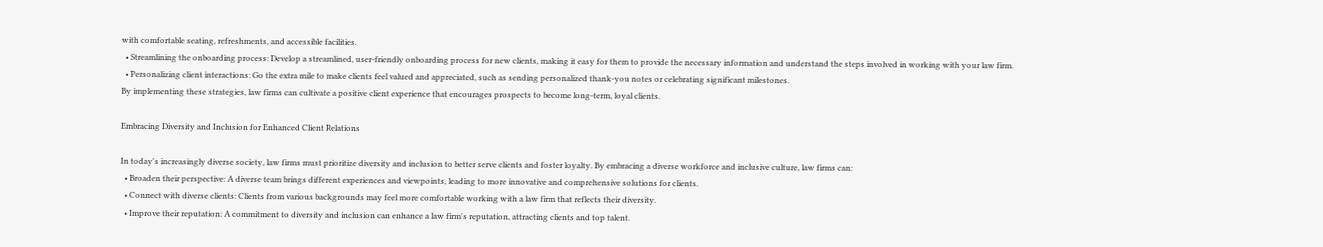with comfortable seating, refreshments, and accessible facilities.
  • Streamlining the onboarding process: Develop a streamlined, user-friendly onboarding process for new clients, making it easy for them to provide the necessary information and understand the steps involved in working with your law firm.
  • Personalizing client interactions: Go the extra mile to make clients feel valued and appreciated, such as sending personalized thank-you notes or celebrating significant milestones.
By implementing these strategies, law firms can cultivate a positive client experience that encourages prospects to become long-term, loyal clients.

Embracing Diversity and Inclusion for Enhanced Client Relations

In today's increasingly diverse society, law firms must prioritize diversity and inclusion to better serve clients and foster loyalty. By embracing a diverse workforce and inclusive culture, law firms can:
  • Broaden their perspective: A diverse team brings different experiences and viewpoints, leading to more innovative and comprehensive solutions for clients.
  • Connect with diverse clients: Clients from various backgrounds may feel more comfortable working with a law firm that reflects their diversity.
  • Improve their reputation: A commitment to diversity and inclusion can enhance a law firm's reputation, attracting clients and top talent.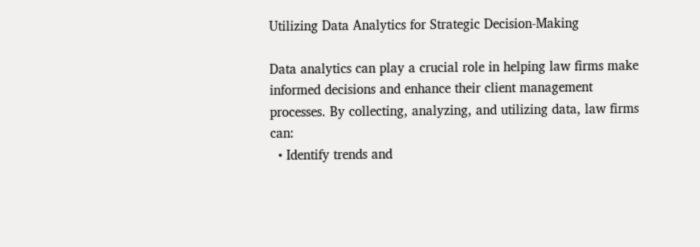Utilizing Data Analytics for Strategic Decision-Making

Data analytics can play a crucial role in helping law firms make informed decisions and enhance their client management processes. By collecting, analyzing, and utilizing data, law firms can:
  • Identify trends and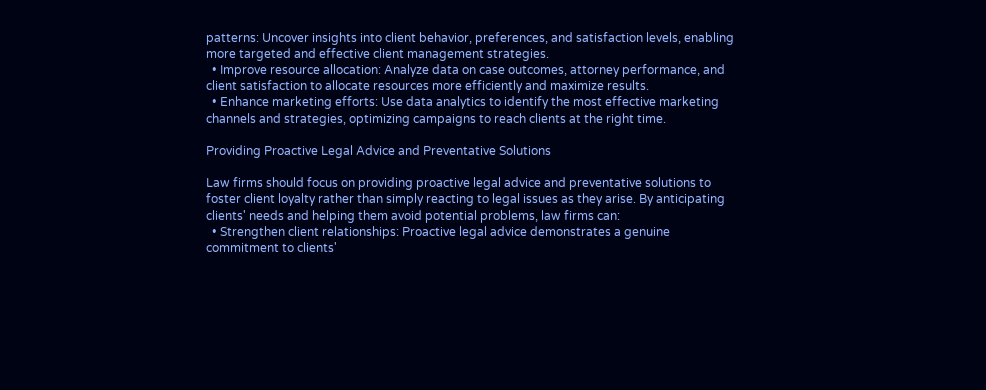patterns: Uncover insights into client behavior, preferences, and satisfaction levels, enabling more targeted and effective client management strategies.
  • Improve resource allocation: Analyze data on case outcomes, attorney performance, and client satisfaction to allocate resources more efficiently and maximize results.
  • Enhance marketing efforts: Use data analytics to identify the most effective marketing channels and strategies, optimizing campaigns to reach clients at the right time.

Providing Proactive Legal Advice and Preventative Solutions

Law firms should focus on providing proactive legal advice and preventative solutions to foster client loyalty rather than simply reacting to legal issues as they arise. By anticipating clients' needs and helping them avoid potential problems, law firms can:
  • Strengthen client relationships: Proactive legal advice demonstrates a genuine commitment to clients'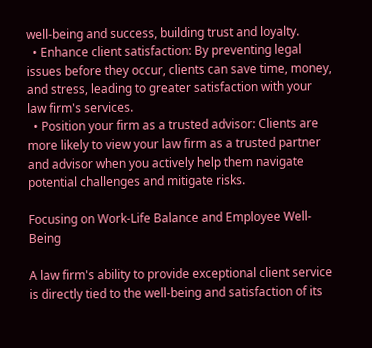well-being and success, building trust and loyalty.
  • Enhance client satisfaction: By preventing legal issues before they occur, clients can save time, money, and stress, leading to greater satisfaction with your law firm's services.
  • Position your firm as a trusted advisor: Clients are more likely to view your law firm as a trusted partner and advisor when you actively help them navigate potential challenges and mitigate risks.

Focusing on Work-Life Balance and Employee Well-Being

A law firm's ability to provide exceptional client service is directly tied to the well-being and satisfaction of its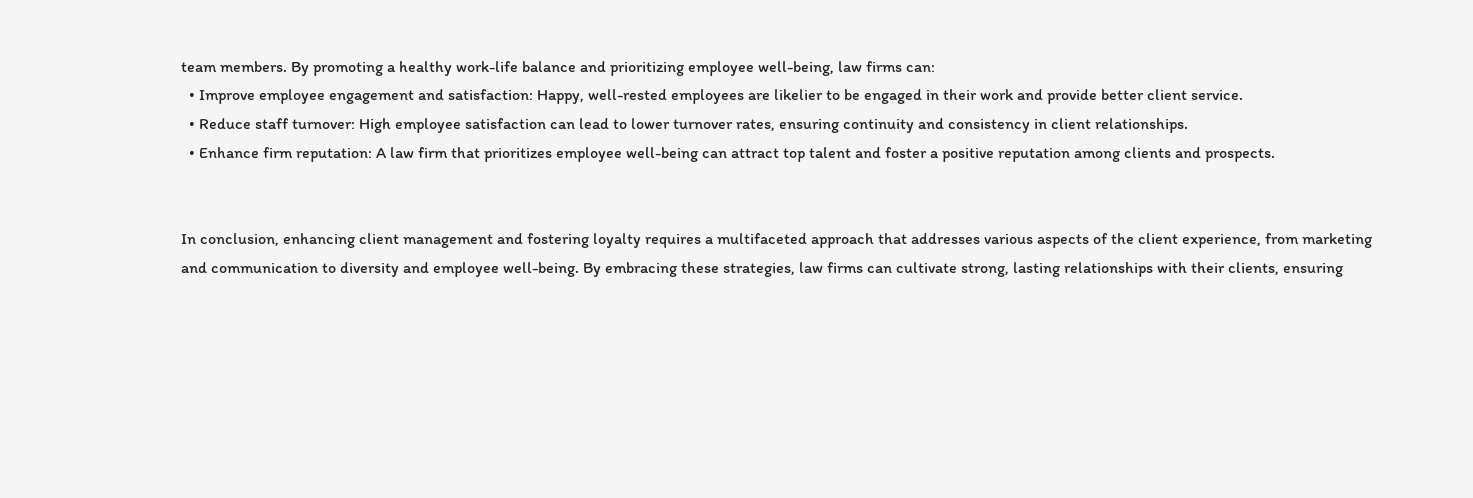team members. By promoting a healthy work-life balance and prioritizing employee well-being, law firms can:
  • Improve employee engagement and satisfaction: Happy, well-rested employees are likelier to be engaged in their work and provide better client service.
  • Reduce staff turnover: High employee satisfaction can lead to lower turnover rates, ensuring continuity and consistency in client relationships.
  • Enhance firm reputation: A law firm that prioritizes employee well-being can attract top talent and foster a positive reputation among clients and prospects.


In conclusion, enhancing client management and fostering loyalty requires a multifaceted approach that addresses various aspects of the client experience, from marketing and communication to diversity and employee well-being. By embracing these strategies, law firms can cultivate strong, lasting relationships with their clients, ensuring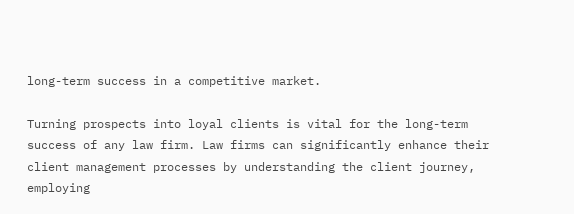long-term success in a competitive market.

Turning prospects into loyal clients is vital for the long-term success of any law firm. Law firms can significantly enhance their client management processes by understanding the client journey, employing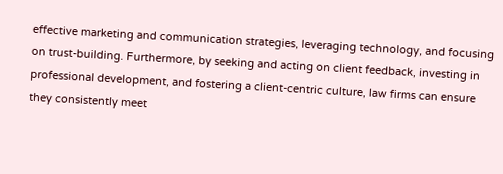effective marketing and communication strategies, leveraging technology, and focusing on trust-building. Furthermore, by seeking and acting on client feedback, investing in professional development, and fostering a client-centric culture, law firms can ensure they consistently meet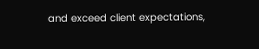and exceed client expectations,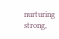nurturing strong,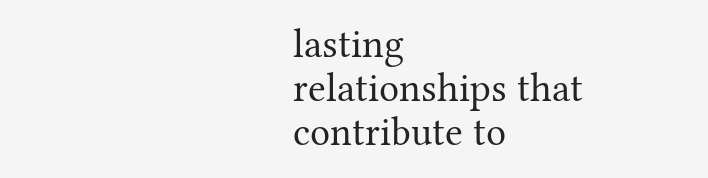lasting relationships that contribute to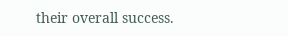their overall success.